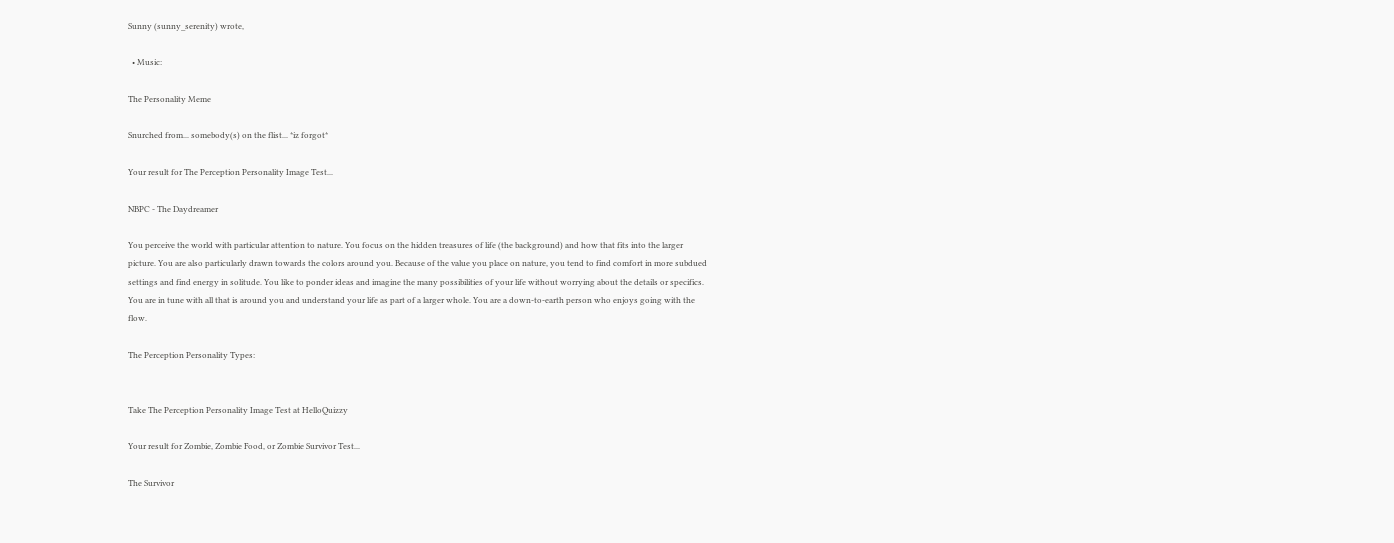Sunny (sunny_serenity) wrote,

  • Music:

The Personality Meme

Snurched from... somebody(s) on the flist... *iz forgot*

Your result for The Perception Personality Image Test...

NBPC - The Daydreamer

You perceive the world with particular attention to nature. You focus on the hidden treasures of life (the background) and how that fits into the larger picture. You are also particularly drawn towards the colors around you. Because of the value you place on nature, you tend to find comfort in more subdued settings and find energy in solitude. You like to ponder ideas and imagine the many possibilities of your life without worrying about the details or specifics. You are in tune with all that is around you and understand your life as part of a larger whole. You are a down-to-earth person who enjoys going with the flow.

The Perception Personality Types:


Take The Perception Personality Image Test at HelloQuizzy

Your result for Zombie, Zombie Food, or Zombie Survivor Test...

The Survivor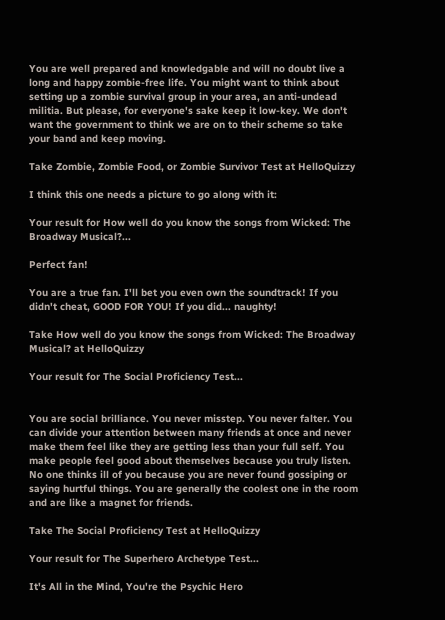You are well prepared and knowledgable and will no doubt live a long and happy zombie-free life. You might want to think about setting up a zombie survival group in your area, an anti-undead militia. But please, for everyone's sake keep it low-key. We don't want the government to think we are on to their scheme so take your band and keep moving.

Take Zombie, Zombie Food, or Zombie Survivor Test at HelloQuizzy

I think this one needs a picture to go along with it:

Your result for How well do you know the songs from Wicked: The Broadway Musical?...

Perfect fan!

You are a true fan. I'll bet you even own the soundtrack! If you didn't cheat, GOOD FOR YOU! If you did... naughty!

Take How well do you know the songs from Wicked: The Broadway Musical? at HelloQuizzy

Your result for The Social Proficiency Test...


You are social brilliance. You never misstep. You never falter. You can divide your attention between many friends at once and never make them feel like they are getting less than your full self. You make people feel good about themselves because you truly listen. No one thinks ill of you because you are never found gossiping or saying hurtful things. You are generally the coolest one in the room and are like a magnet for friends.

Take The Social Proficiency Test at HelloQuizzy

Your result for The Superhero Archetype Test...

It's All in the Mind, You're the Psychic Hero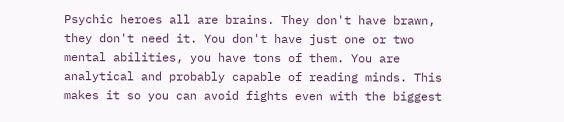Psychic heroes all are brains. They don't have brawn, they don't need it. You don't have just one or two mental abilities, you have tons of them. You are analytical and probably capable of reading minds. This makes it so you can avoid fights even with the biggest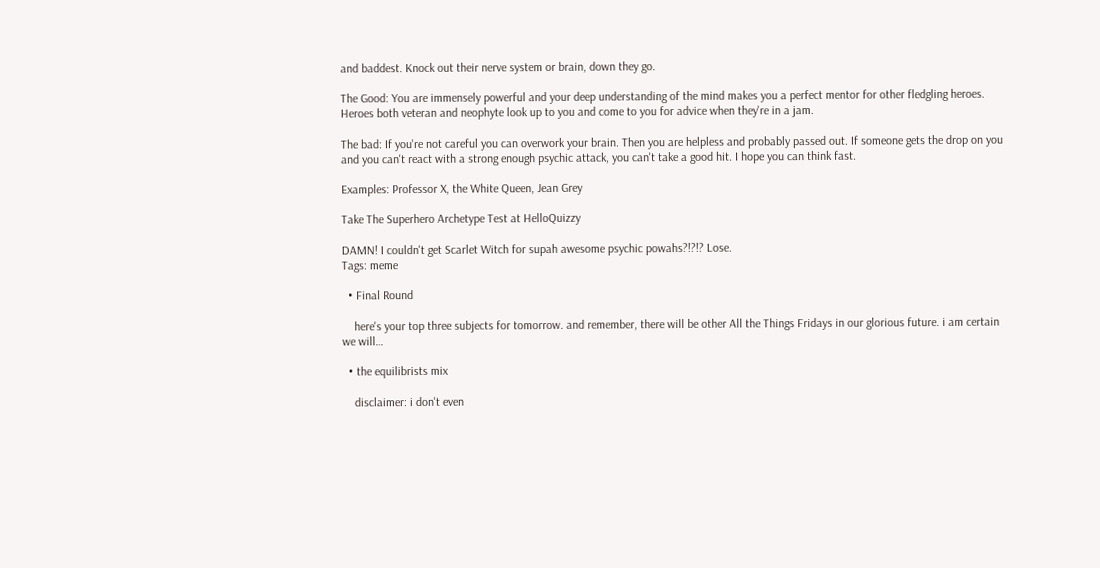and baddest. Knock out their nerve system or brain, down they go.

The Good: You are immensely powerful and your deep understanding of the mind makes you a perfect mentor for other fledgling heroes. Heroes both veteran and neophyte look up to you and come to you for advice when they're in a jam.

The bad: If you're not careful you can overwork your brain. Then you are helpless and probably passed out. If someone gets the drop on you and you can't react with a strong enough psychic attack, you can't take a good hit. I hope you can think fast.

Examples: Professor X, the White Queen, Jean Grey

Take The Superhero Archetype Test at HelloQuizzy

DAMN! I couldn't get Scarlet Witch for supah awesome psychic powahs?!?!? Lose.
Tags: meme

  • Final Round

    here's your top three subjects for tomorrow. and remember, there will be other All the Things Fridays in our glorious future. i am certain we will…

  • the equilibrists mix

    disclaimer: i don't even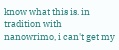know what this is. in tradition with nanowrimo, i can't get my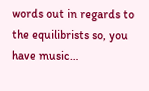words out in regards to the equilibrists so, you have music…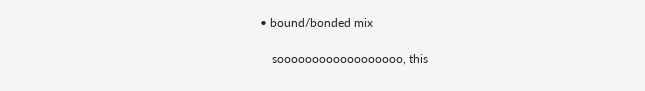• bound/bonded mix

    soooooooooooooooooo, this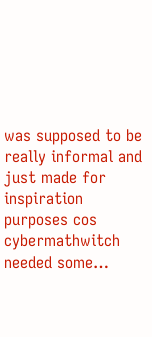was supposed to be really informal and just made for inspiration purposes cos cybermathwitch needed some…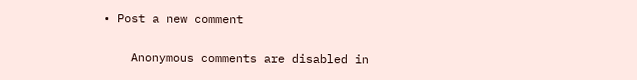• Post a new comment


    Anonymous comments are disabled in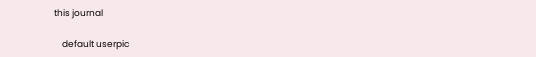this journal

    default userpic